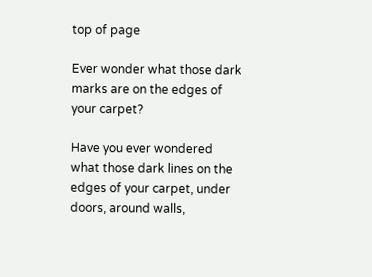top of page

Ever wonder what those dark marks are on the edges of your carpet?

Have you ever wondered what those dark lines on the edges of your carpet, under doors, around walls,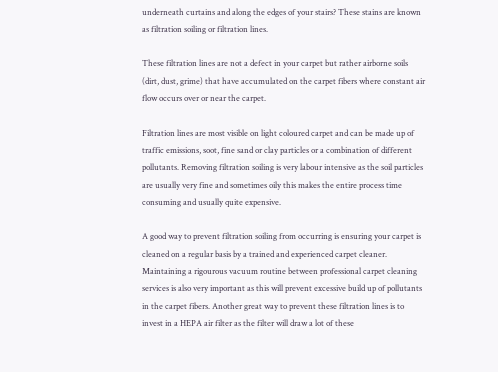underneath curtains and along the edges of your stairs? These stains are known as filtration soiling or filtration lines.

These filtration lines are not a defect in your carpet but rather airborne soils (dirt, dust, grime) that have accumulated on the carpet fibers where constant air flow occurs over or near the carpet.

Filtration lines are most visible on light coloured carpet and can be made up of traffic emissions, soot, fine sand or clay particles or a combination of different pollutants. Removing filtration soiling is very labour intensive as the soil particles are usually very fine and sometimes oily this makes the entire process time consuming and usually quite expensive.

A good way to prevent filtration soiling from occurring is ensuring your carpet is cleaned on a regular basis by a trained and experienced carpet cleaner. Maintaining a rigourous vacuum routine between professional carpet cleaning services is also very important as this will prevent excessive build up of pollutants in the carpet fibers. Another great way to prevent these filtration lines is to invest in a HEPA air filter as the filter will draw a lot of these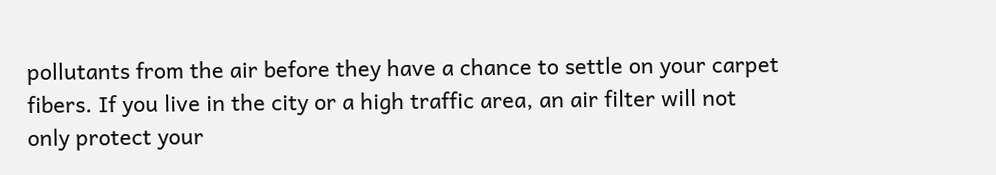pollutants from the air before they have a chance to settle on your carpet fibers. If you live in the city or a high traffic area, an air filter will not only protect your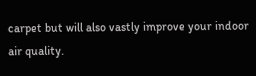carpet but will also vastly improve your indoor air quality.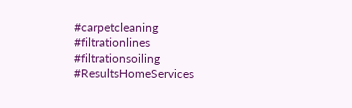#carpetcleaning #filtrationlines #filtrationsoiling #ResultsHomeServices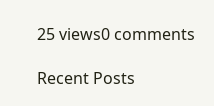25 views0 comments

Recent Posts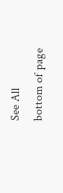See All
bottom of page